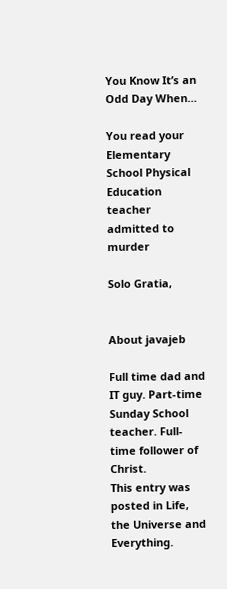You Know It’s an Odd Day When…

You read your Elementary School Physical Education teacher admitted to murder

Solo Gratia,


About javajeb

Full time dad and IT guy. Part-time Sunday School teacher. Full-time follower of Christ.
This entry was posted in Life, the Universe and Everything.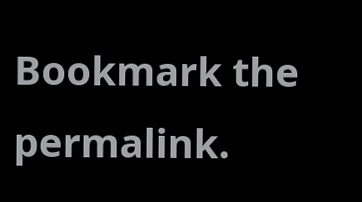Bookmark the permalink.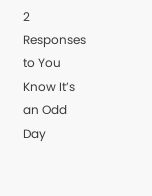2 Responses to You Know It’s an Odd Day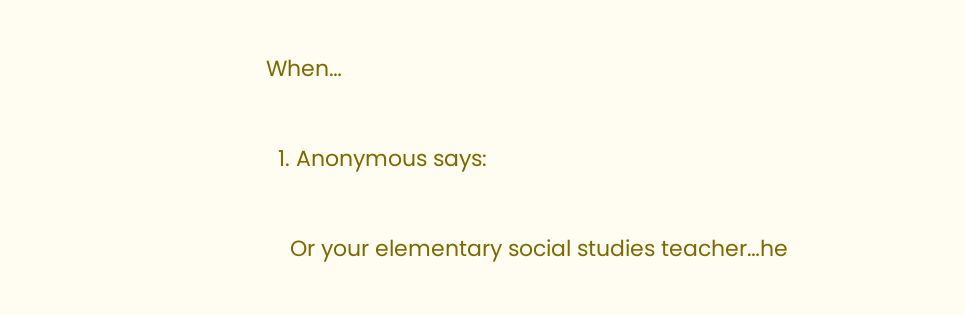When…

  1. Anonymous says:

    Or your elementary social studies teacher…he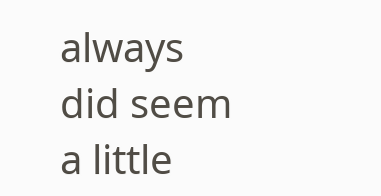always did seem a little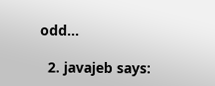odd…

  2. javajeb says: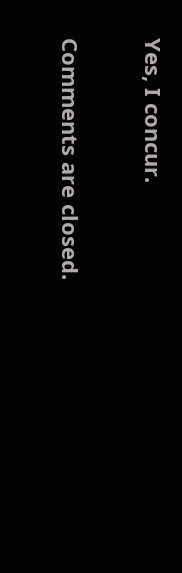Yes, I concur.

Comments are closed.